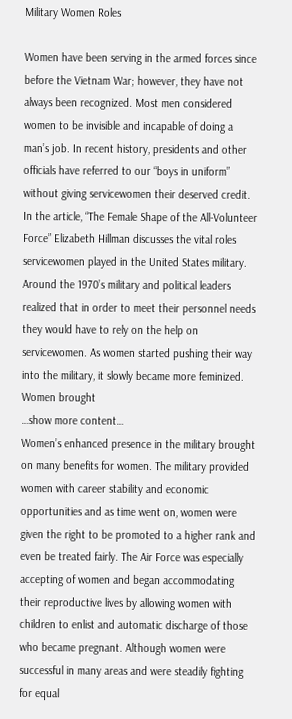Military Women Roles

Women have been serving in the armed forces since before the Vietnam War; however, they have not always been recognized. Most men considered women to be invisible and incapable of doing a man’s job. In recent history, presidents and other officials have referred to our “boys in uniform” without giving servicewomen their deserved credit. In the article, “The Female Shape of the All-Volunteer Force” Elizabeth Hillman discusses the vital roles servicewomen played in the United States military.
Around the 1970’s military and political leaders realized that in order to meet their personnel needs they would have to rely on the help on servicewomen. As women started pushing their way into the military, it slowly became more feminized. Women brought
…show more content…
Women’s enhanced presence in the military brought on many benefits for women. The military provided women with career stability and economic opportunities and as time went on, women were given the right to be promoted to a higher rank and even be treated fairly. The Air Force was especially accepting of women and began accommodating their reproductive lives by allowing women with children to enlist and automatic discharge of those who became pregnant. Although women were successful in many areas and were steadily fighting for equal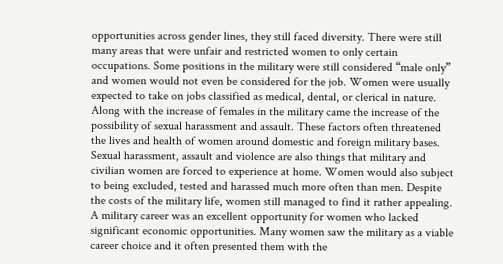opportunities across gender lines, they still faced diversity. There were still many areas that were unfair and restricted women to only certain occupations. Some positions in the military were still considered “male only” and women would not even be considered for the job. Women were usually expected to take on jobs classified as medical, dental, or clerical in nature. Along with the increase of females in the military came the increase of the possibility of sexual harassment and assault. These factors often threatened the lives and health of women around domestic and foreign military bases. Sexual harassment, assault and violence are also things that military and civilian women are forced to experience at home. Women would also subject to being excluded, tested and harassed much more often than men. Despite the costs of the military life, women still managed to find it rather appealing. A military career was an excellent opportunity for women who lacked significant economic opportunities. Many women saw the military as a viable career choice and it often presented them with the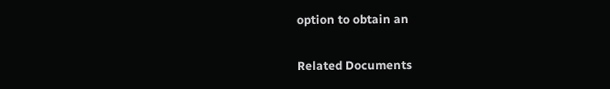option to obtain an

Related Documents